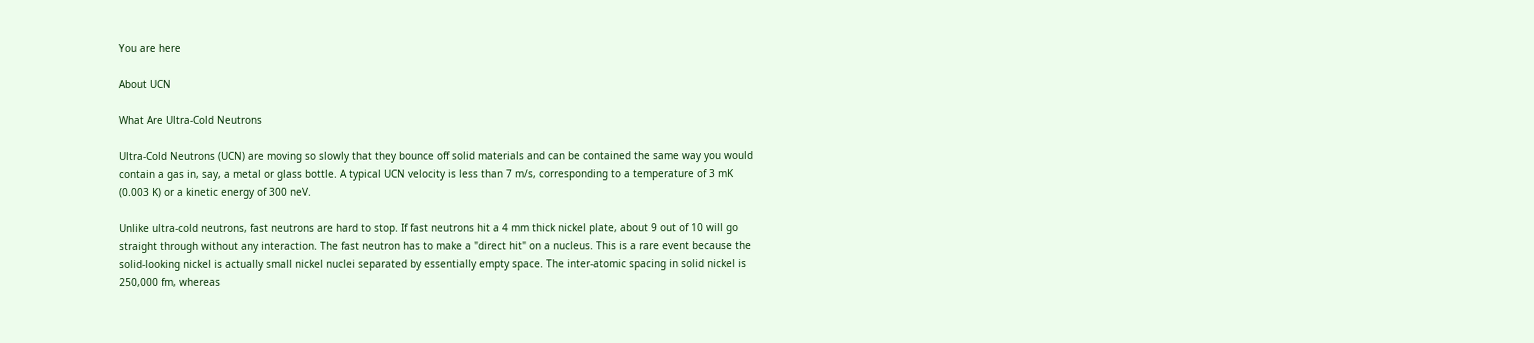You are here

About UCN

What Are Ultra-Cold Neutrons

Ultra-Cold Neutrons (UCN) are moving so slowly that they bounce off solid materials and can be contained the same way you would contain a gas in, say, a metal or glass bottle. A typical UCN velocity is less than 7 m/s, corresponding to a temperature of 3 mK (0.003 K) or a kinetic energy of 300 neV.

Unlike ultra-cold neutrons, fast neutrons are hard to stop. If fast neutrons hit a 4 mm thick nickel plate, about 9 out of 10 will go straight through without any interaction. The fast neutron has to make a "direct hit" on a nucleus. This is a rare event because the solid-looking nickel is actually small nickel nuclei separated by essentially empty space. The inter-atomic spacing in solid nickel is 250,000 fm, whereas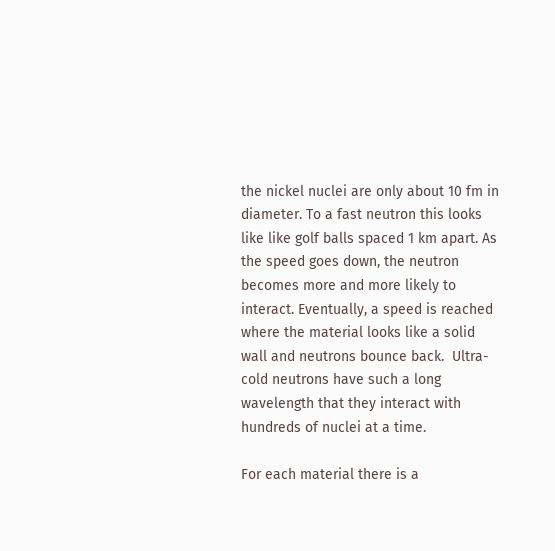the nickel nuclei are only about 10 fm in diameter. To a fast neutron this looks like like golf balls spaced 1 km apart. As the speed goes down, the neutron becomes more and more likely to interact. Eventually, a speed is reached where the material looks like a solid wall and neutrons bounce back.  Ultra-cold neutrons have such a long wavelength that they interact with hundreds of nuclei at a time.

For each material there is a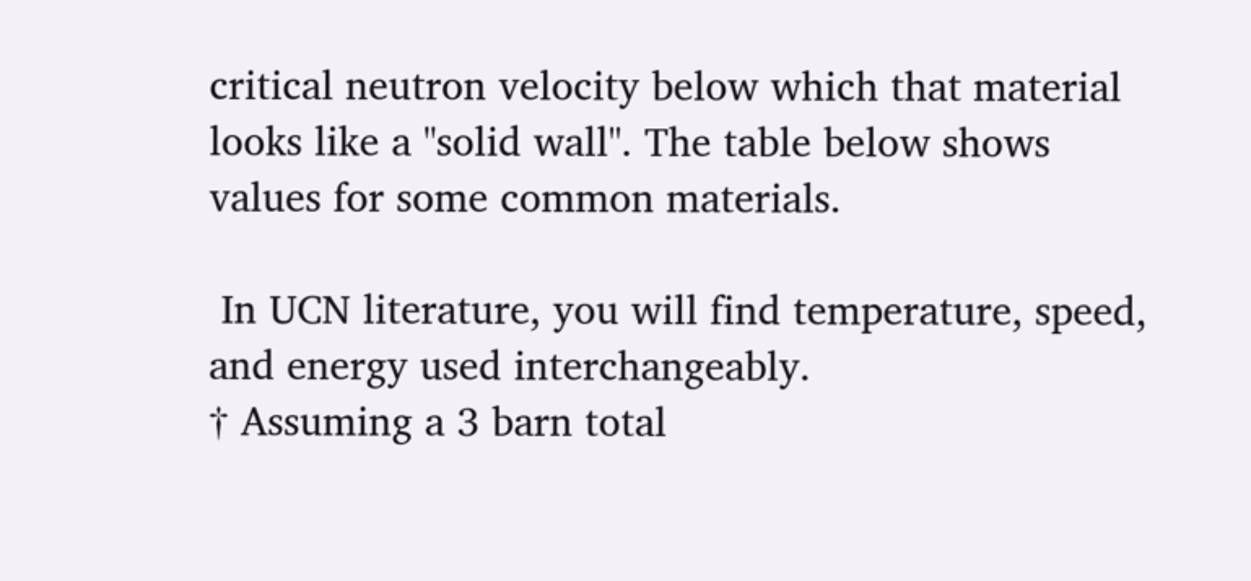critical neutron velocity below which that material looks like a "solid wall". The table below shows values for some common materials.

 In UCN literature, you will find temperature, speed, and energy used interchangeably.
† Assuming a 3 barn total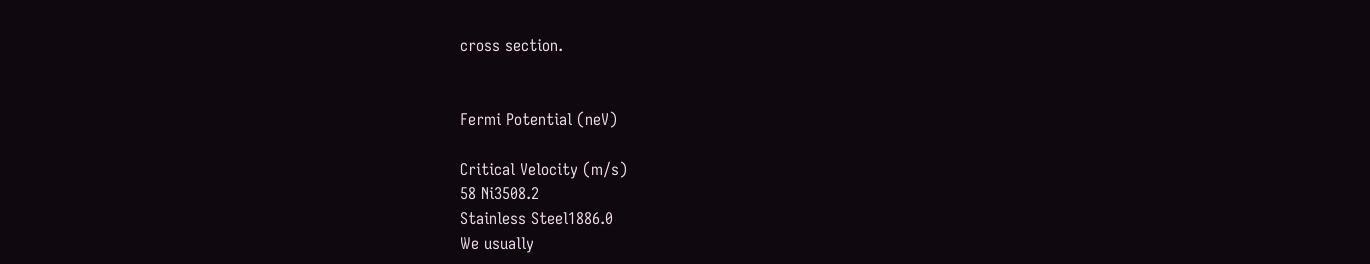cross section.


Fermi Potential (neV)

Critical Velocity (m/s)
58 Ni3508.2
Stainless Steel1886.0
We usually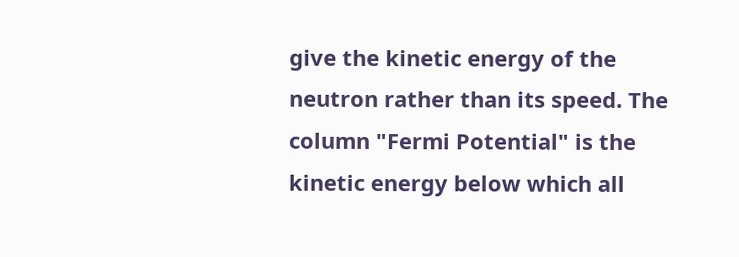give the kinetic energy of the neutron rather than its speed. The column "Fermi Potential" is the kinetic energy below which all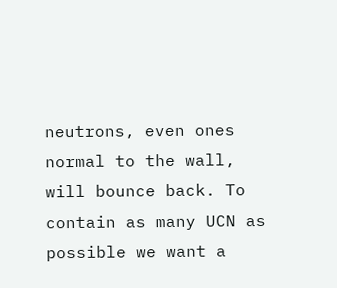neutrons, even ones normal to the wall, will bounce back. To contain as many UCN as possible we want a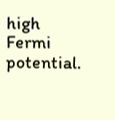high Fermi potential.